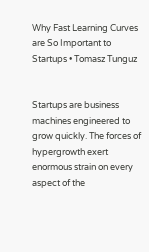Why Fast Learning Curves are So Important to Startups • Tomasz Tunguz


Startups are business machines engineered to grow quickly. The forces of hypergrowth exert enormous strain on every aspect of the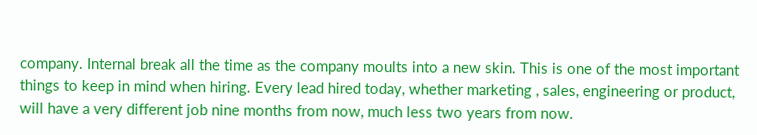company. Internal break all the time as the company moults into a new skin. This is one of the most important things to keep in mind when hiring. Every lead hired today, whether marketing , sales, engineering or product, will have a very different job nine months from now, much less two years from now.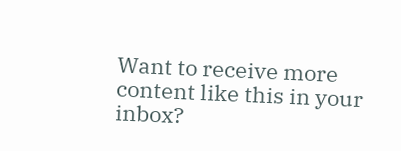Want to receive more content like this in your inbox?